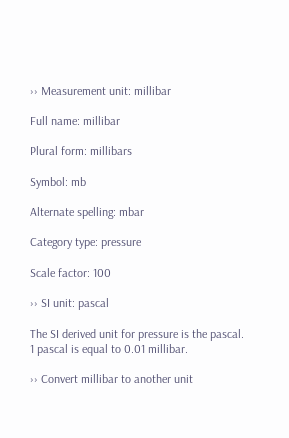›› Measurement unit: millibar

Full name: millibar

Plural form: millibars

Symbol: mb

Alternate spelling: mbar

Category type: pressure

Scale factor: 100

›› SI unit: pascal

The SI derived unit for pressure is the pascal.
1 pascal is equal to 0.01 millibar.

›› Convert millibar to another unit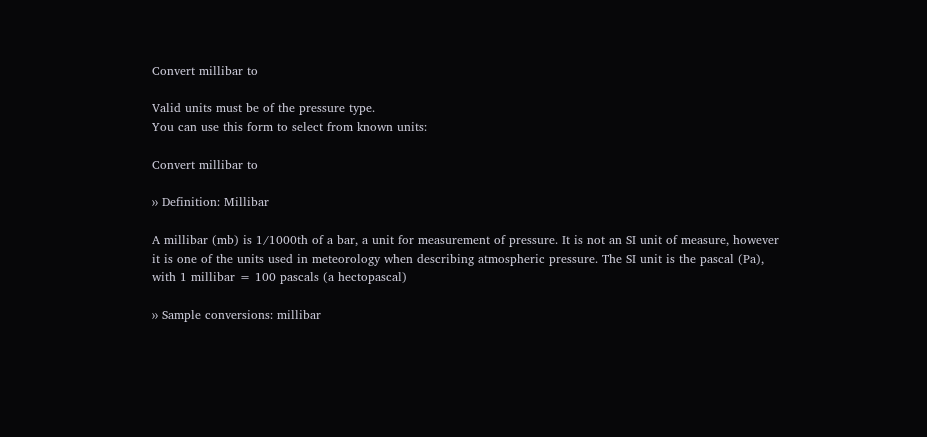Convert millibar to

Valid units must be of the pressure type.
You can use this form to select from known units:

Convert millibar to

›› Definition: Millibar

A millibar (mb) is 1/1000th of a bar, a unit for measurement of pressure. It is not an SI unit of measure, however it is one of the units used in meteorology when describing atmospheric pressure. The SI unit is the pascal (Pa), with 1 millibar = 100 pascals (a hectopascal)

›› Sample conversions: millibar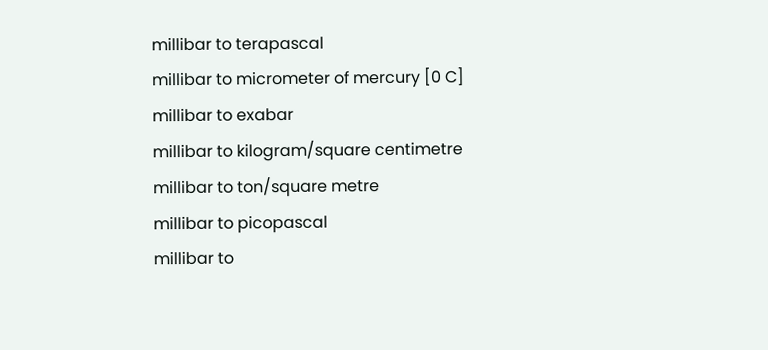millibar to terapascal
millibar to micrometer of mercury [0 C]
millibar to exabar
millibar to kilogram/square centimetre
millibar to ton/square metre
millibar to picopascal
millibar to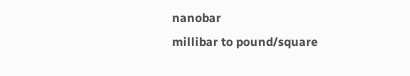nanobar
millibar to pound/square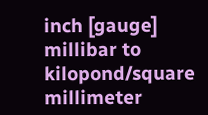inch [gauge]
millibar to kilopond/square millimeter